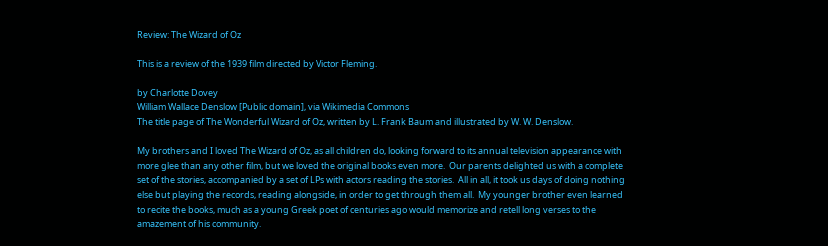Review: The Wizard of Oz

This is a review of the 1939 film directed by Victor Fleming.

by Charlotte Dovey
William Wallace Denslow [Public domain], via Wikimedia Commons
The title page of The Wonderful Wizard of Oz, written by L. Frank Baum and illustrated by W. W. Denslow.

My brothers and I loved The Wizard of Oz, as all children do, looking forward to its annual television appearance with more glee than any other film, but we loved the original books even more.  Our parents delighted us with a complete set of the stories, accompanied by a set of LPs with actors reading the stories.  All in all, it took us days of doing nothing else but playing the records, reading alongside, in order to get through them all.  My younger brother even learned to recite the books, much as a young Greek poet of centuries ago would memorize and retell long verses to the amazement of his community.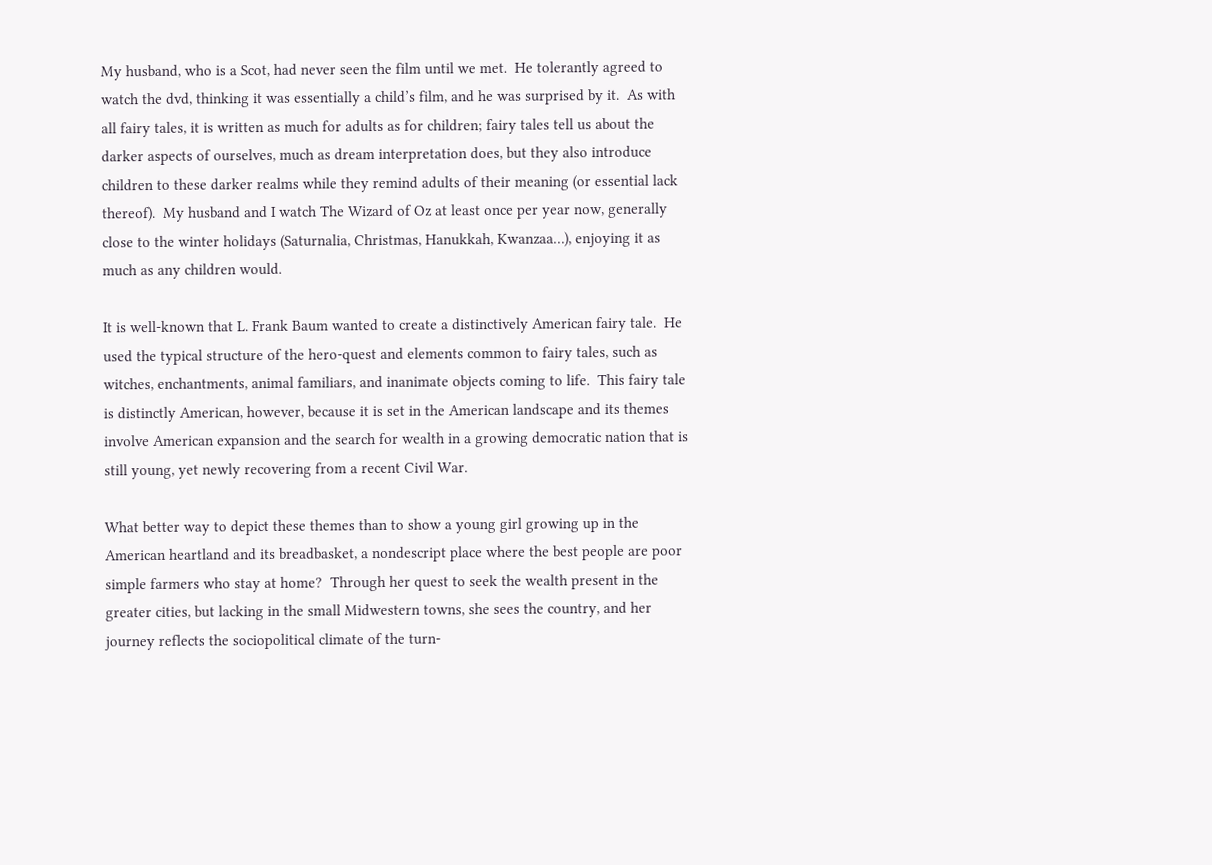My husband, who is a Scot, had never seen the film until we met.  He tolerantly agreed to watch the dvd, thinking it was essentially a child’s film, and he was surprised by it.  As with all fairy tales, it is written as much for adults as for children; fairy tales tell us about the darker aspects of ourselves, much as dream interpretation does, but they also introduce children to these darker realms while they remind adults of their meaning (or essential lack thereof).  My husband and I watch The Wizard of Oz at least once per year now, generally close to the winter holidays (Saturnalia, Christmas, Hanukkah, Kwanzaa…), enjoying it as much as any children would.

It is well-known that L. Frank Baum wanted to create a distinctively American fairy tale.  He used the typical structure of the hero-quest and elements common to fairy tales, such as witches, enchantments, animal familiars, and inanimate objects coming to life.  This fairy tale is distinctly American, however, because it is set in the American landscape and its themes involve American expansion and the search for wealth in a growing democratic nation that is still young, yet newly recovering from a recent Civil War.

What better way to depict these themes than to show a young girl growing up in the American heartland and its breadbasket, a nondescript place where the best people are poor simple farmers who stay at home?  Through her quest to seek the wealth present in the greater cities, but lacking in the small Midwestern towns, she sees the country, and her journey reflects the sociopolitical climate of the turn-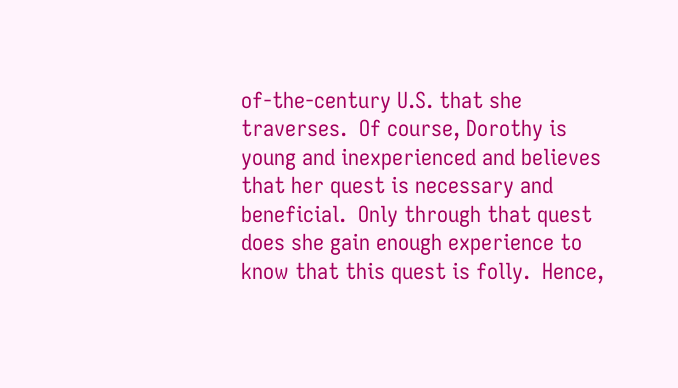of-the-century U.S. that she traverses.  Of course, Dorothy is young and inexperienced and believes that her quest is necessary and beneficial.  Only through that quest does she gain enough experience to know that this quest is folly.  Hence,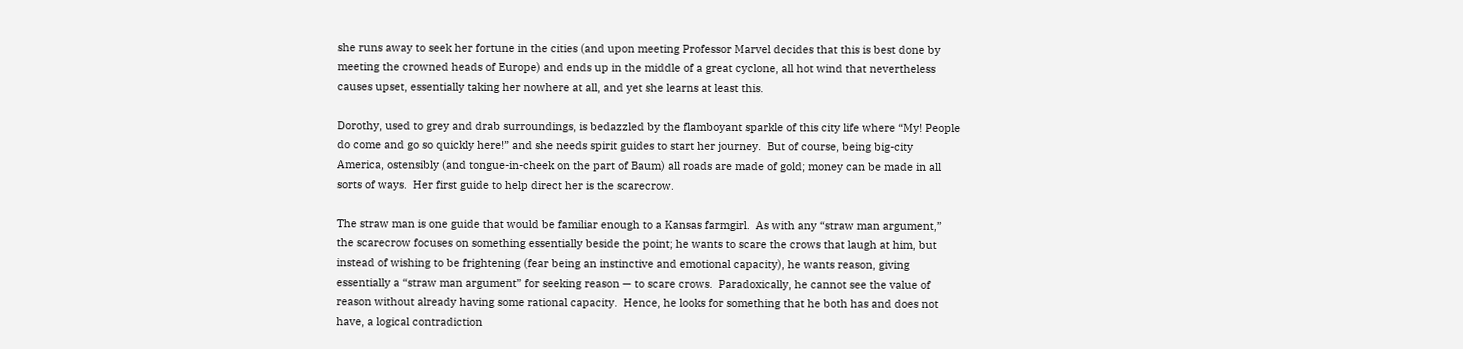she runs away to seek her fortune in the cities (and upon meeting Professor Marvel decides that this is best done by meeting the crowned heads of Europe) and ends up in the middle of a great cyclone, all hot wind that nevertheless causes upset, essentially taking her nowhere at all, and yet she learns at least this.

Dorothy, used to grey and drab surroundings, is bedazzled by the flamboyant sparkle of this city life where “My! People do come and go so quickly here!” and she needs spirit guides to start her journey.  But of course, being big-city America, ostensibly (and tongue-in-cheek on the part of Baum) all roads are made of gold; money can be made in all sorts of ways.  Her first guide to help direct her is the scarecrow.

The straw man is one guide that would be familiar enough to a Kansas farmgirl.  As with any “straw man argument,” the scarecrow focuses on something essentially beside the point; he wants to scare the crows that laugh at him, but instead of wishing to be frightening (fear being an instinctive and emotional capacity), he wants reason, giving essentially a “straw man argument” for seeking reason — to scare crows.  Paradoxically, he cannot see the value of reason without already having some rational capacity.  Hence, he looks for something that he both has and does not have, a logical contradiction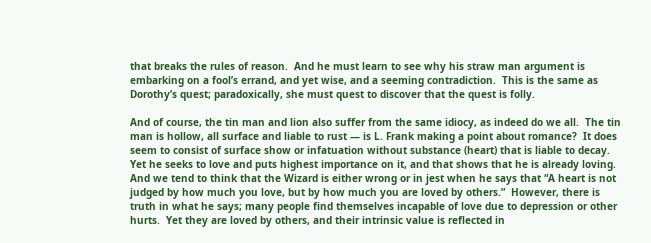that breaks the rules of reason.  And he must learn to see why his straw man argument is embarking on a fool’s errand, and yet wise, and a seeming contradiction.  This is the same as Dorothy’s quest; paradoxically, she must quest to discover that the quest is folly.

And of course, the tin man and lion also suffer from the same idiocy, as indeed do we all.  The tin man is hollow, all surface and liable to rust — is L. Frank making a point about romance?  It does seem to consist of surface show or infatuation without substance (heart) that is liable to decay.  Yet he seeks to love and puts highest importance on it, and that shows that he is already loving.  And we tend to think that the Wizard is either wrong or in jest when he says that “A heart is not judged by how much you love, but by how much you are loved by others.”  However, there is truth in what he says; many people find themselves incapable of love due to depression or other hurts.  Yet they are loved by others, and their intrinsic value is reflected in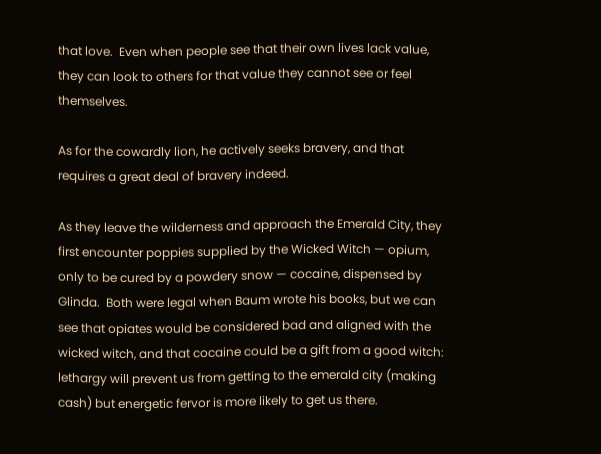that love.  Even when people see that their own lives lack value, they can look to others for that value they cannot see or feel themselves.

As for the cowardly lion, he actively seeks bravery, and that requires a great deal of bravery indeed.

As they leave the wilderness and approach the Emerald City, they first encounter poppies supplied by the Wicked Witch — opium, only to be cured by a powdery snow — cocaine, dispensed by Glinda.  Both were legal when Baum wrote his books, but we can see that opiates would be considered bad and aligned with the wicked witch, and that cocaine could be a gift from a good witch:  lethargy will prevent us from getting to the emerald city (making cash) but energetic fervor is more likely to get us there.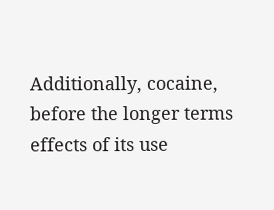Additionally, cocaine, before the longer terms effects of its use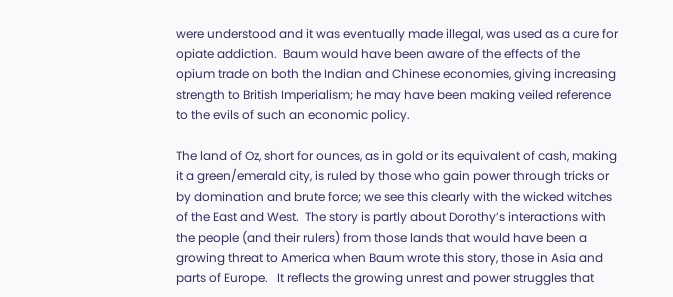were understood and it was eventually made illegal, was used as a cure for opiate addiction.  Baum would have been aware of the effects of the opium trade on both the Indian and Chinese economies, giving increasing strength to British Imperialism; he may have been making veiled reference to the evils of such an economic policy.

The land of Oz, short for ounces, as in gold or its equivalent of cash, making it a green/emerald city, is ruled by those who gain power through tricks or by domination and brute force; we see this clearly with the wicked witches of the East and West.  The story is partly about Dorothy’s interactions with the people (and their rulers) from those lands that would have been a growing threat to America when Baum wrote this story, those in Asia and parts of Europe.   It reflects the growing unrest and power struggles that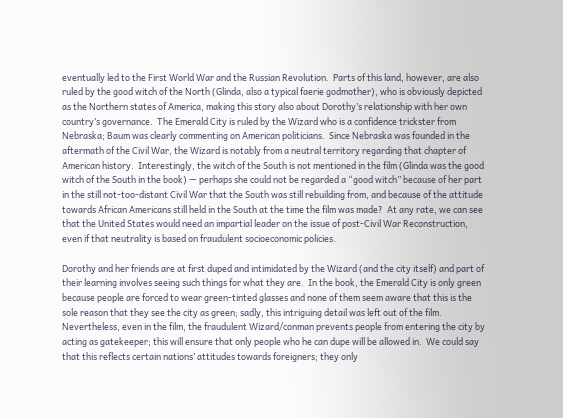eventually led to the First World War and the Russian Revolution.  Parts of this land, however, are also ruled by the good witch of the North (Glinda, also a typical faerie godmother), who is obviously depicted as the Northern states of America, making this story also about Dorothy’s relationship with her own country’s governance.  The Emerald City is ruled by the Wizard who is a confidence trickster from Nebraska; Baum was clearly commenting on American politicians.  Since Nebraska was founded in the aftermath of the Civil War, the Wizard is notably from a neutral territory regarding that chapter of American history.  Interestingly, the witch of the South is not mentioned in the film (Glinda was the good witch of the South in the book) — perhaps she could not be regarded a “good witch” because of her part in the still not-too-distant Civil War that the South was still rebuilding from, and because of the attitude towards African Americans still held in the South at the time the film was made?  At any rate, we can see that the United States would need an impartial leader on the issue of post-Civil War Reconstruction, even if that neutrality is based on fraudulent socioeconomic policies.

Dorothy and her friends are at first duped and intimidated by the Wizard (and the city itself) and part of their learning involves seeing such things for what they are.  In the book, the Emerald City is only green because people are forced to wear green-tinted glasses and none of them seem aware that this is the sole reason that they see the city as green; sadly, this intriguing detail was left out of the film.  Nevertheless, even in the film, the fraudulent Wizard/conman prevents people from entering the city by acting as gatekeeper; this will ensure that only people who he can dupe will be allowed in.  We could say that this reflects certain nations’ attitudes towards foreigners; they only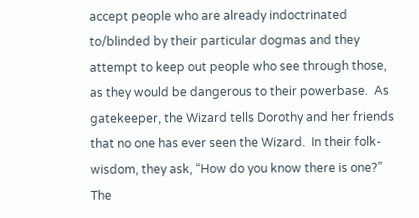accept people who are already indoctrinated to/blinded by their particular dogmas and they attempt to keep out people who see through those, as they would be dangerous to their powerbase.  As gatekeeper, the Wizard tells Dorothy and her friends that no one has ever seen the Wizard.  In their folk-wisdom, they ask, “How do you know there is one?”  The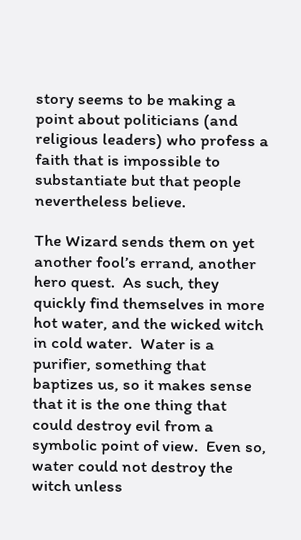story seems to be making a point about politicians (and religious leaders) who profess a faith that is impossible to substantiate but that people nevertheless believe.

The Wizard sends them on yet another fool’s errand, another hero quest.  As such, they quickly find themselves in more hot water, and the wicked witch in cold water.  Water is a purifier, something that baptizes us, so it makes sense that it is the one thing that could destroy evil from a symbolic point of view.  Even so, water could not destroy the witch unless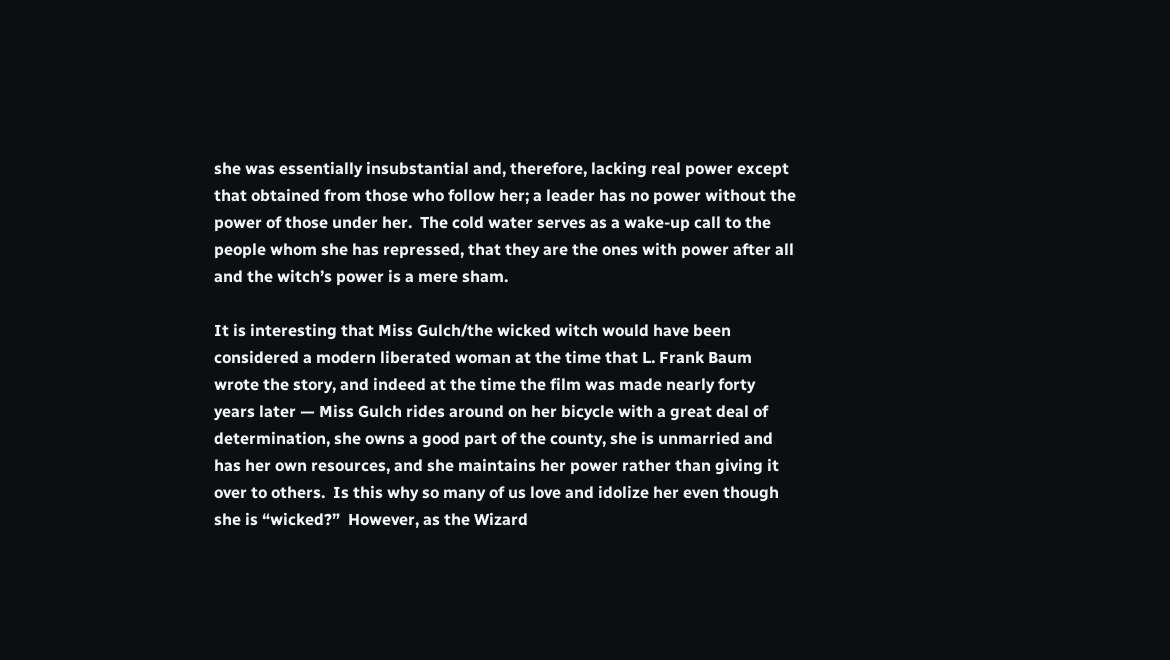she was essentially insubstantial and, therefore, lacking real power except that obtained from those who follow her; a leader has no power without the power of those under her.  The cold water serves as a wake-up call to the people whom she has repressed, that they are the ones with power after all and the witch’s power is a mere sham.

It is interesting that Miss Gulch/the wicked witch would have been considered a modern liberated woman at the time that L. Frank Baum wrote the story, and indeed at the time the film was made nearly forty years later — Miss Gulch rides around on her bicycle with a great deal of determination, she owns a good part of the county, she is unmarried and has her own resources, and she maintains her power rather than giving it over to others.  Is this why so many of us love and idolize her even though she is “wicked?”  However, as the Wizard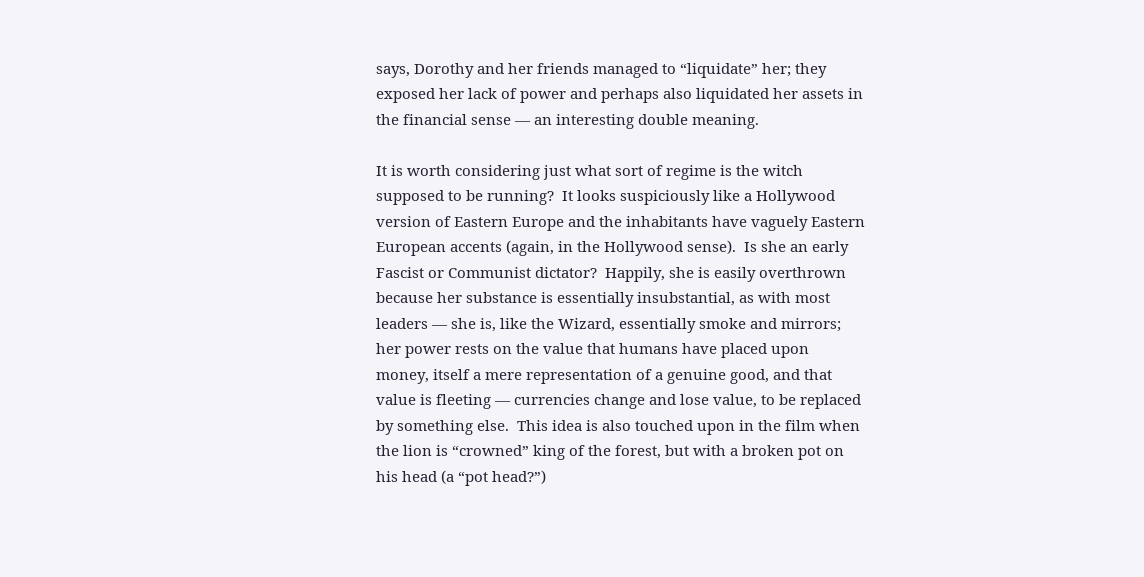says, Dorothy and her friends managed to “liquidate” her; they exposed her lack of power and perhaps also liquidated her assets in the financial sense — an interesting double meaning.

It is worth considering just what sort of regime is the witch supposed to be running?  It looks suspiciously like a Hollywood version of Eastern Europe and the inhabitants have vaguely Eastern European accents (again, in the Hollywood sense).  Is she an early Fascist or Communist dictator?  Happily, she is easily overthrown because her substance is essentially insubstantial, as with most leaders — she is, like the Wizard, essentially smoke and mirrors; her power rests on the value that humans have placed upon money, itself a mere representation of a genuine good, and that value is fleeting — currencies change and lose value, to be replaced by something else.  This idea is also touched upon in the film when the lion is “crowned” king of the forest, but with a broken pot on his head (a “pot head?”)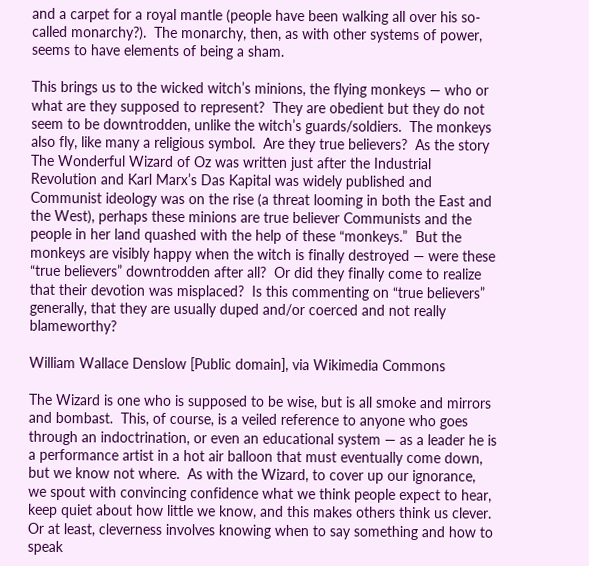and a carpet for a royal mantle (people have been walking all over his so-called monarchy?).  The monarchy, then, as with other systems of power, seems to have elements of being a sham.

This brings us to the wicked witch’s minions, the flying monkeys — who or what are they supposed to represent?  They are obedient but they do not seem to be downtrodden, unlike the witch’s guards/soldiers.  The monkeys also fly, like many a religious symbol.  Are they true believers?  As the story The Wonderful Wizard of Oz was written just after the Industrial Revolution and Karl Marx’s Das Kapital was widely published and Communist ideology was on the rise (a threat looming in both the East and the West), perhaps these minions are true believer Communists and the people in her land quashed with the help of these “monkeys.”  But the monkeys are visibly happy when the witch is finally destroyed — were these “true believers” downtrodden after all?  Or did they finally come to realize that their devotion was misplaced?  Is this commenting on “true believers” generally, that they are usually duped and/or coerced and not really blameworthy?

William Wallace Denslow [Public domain], via Wikimedia Commons

The Wizard is one who is supposed to be wise, but is all smoke and mirrors and bombast.  This, of course, is a veiled reference to anyone who goes through an indoctrination, or even an educational system — as a leader he is a performance artist in a hot air balloon that must eventually come down, but we know not where.  As with the Wizard, to cover up our ignorance, we spout with convincing confidence what we think people expect to hear, keep quiet about how little we know, and this makes others think us clever.  Or at least, cleverness involves knowing when to say something and how to speak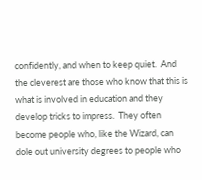confidently, and when to keep quiet.  And the cleverest are those who know that this is what is involved in education and they develop tricks to impress.  They often become people who, like the Wizard, can dole out university degrees to people who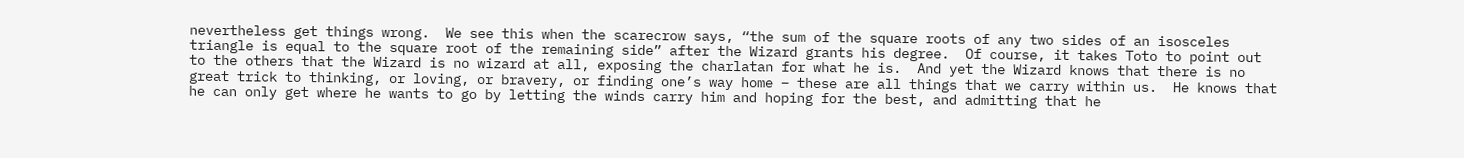nevertheless get things wrong.  We see this when the scarecrow says, “the sum of the square roots of any two sides of an isosceles triangle is equal to the square root of the remaining side” after the Wizard grants his degree.  Of course, it takes Toto to point out to the others that the Wizard is no wizard at all, exposing the charlatan for what he is.  And yet the Wizard knows that there is no great trick to thinking, or loving, or bravery, or finding one’s way home – these are all things that we carry within us.  He knows that he can only get where he wants to go by letting the winds carry him and hoping for the best, and admitting that he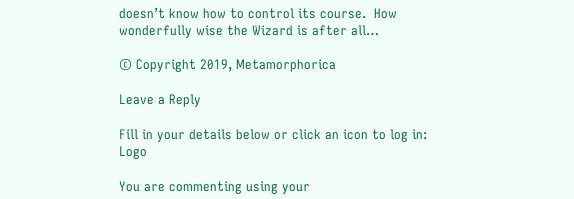doesn’t know how to control its course.  How wonderfully wise the Wizard is after all…

© Copyright 2019, Metamorphorica

Leave a Reply

Fill in your details below or click an icon to log in: Logo

You are commenting using your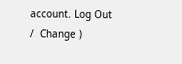account. Log Out /  Change )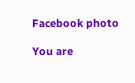Facebook photo

You are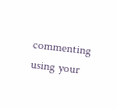commenting using your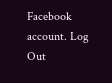Facebook account. Log Out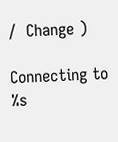/  Change )

Connecting to %s